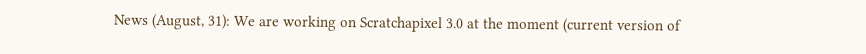News (August, 31): We are working on Scratchapixel 3.0 at the moment (current version of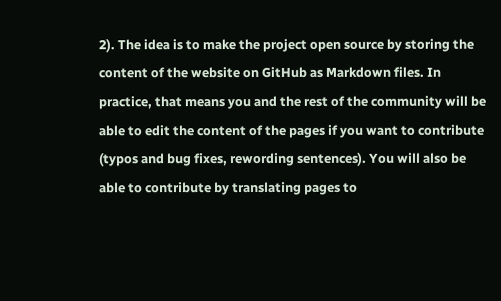2). The idea is to make the project open source by storing the content of the website on GitHub as Markdown files. In practice, that means you and the rest of the community will be able to edit the content of the pages if you want to contribute (typos and bug fixes, rewording sentences). You will also be able to contribute by translating pages to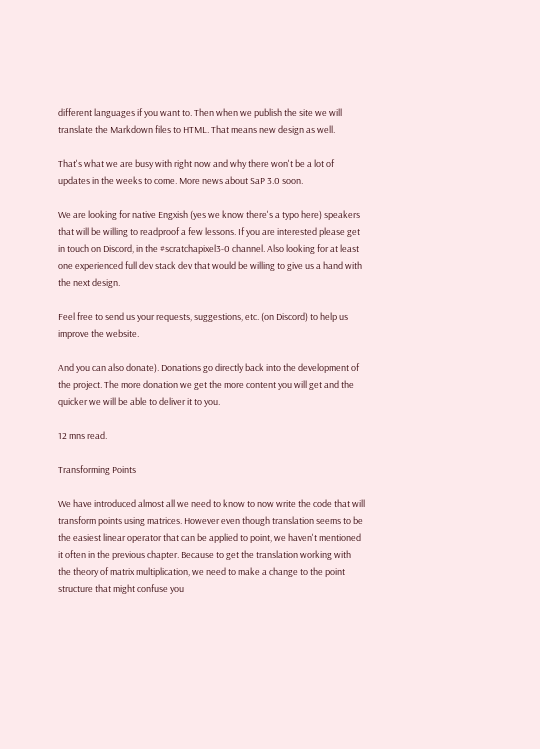different languages if you want to. Then when we publish the site we will translate the Markdown files to HTML. That means new design as well.

That's what we are busy with right now and why there won't be a lot of updates in the weeks to come. More news about SaP 3.0 soon.

We are looking for native Engxish (yes we know there's a typo here) speakers that will be willing to readproof a few lessons. If you are interested please get in touch on Discord, in the #scratchapixel3-0 channel. Also looking for at least one experienced full dev stack dev that would be willing to give us a hand with the next design.

Feel free to send us your requests, suggestions, etc. (on Discord) to help us improve the website.

And you can also donate). Donations go directly back into the development of the project. The more donation we get the more content you will get and the quicker we will be able to deliver it to you.

12 mns read.

Transforming Points

We have introduced almost all we need to know to now write the code that will transform points using matrices. However even though translation seems to be the easiest linear operator that can be applied to point, we haven't mentioned it often in the previous chapter. Because to get the translation working with the theory of matrix multiplication, we need to make a change to the point structure that might confuse you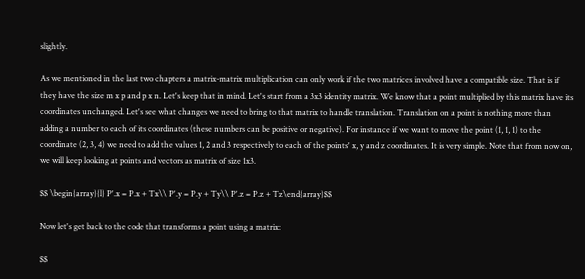slightly.

As we mentioned in the last two chapters a matrix-matrix multiplication can only work if the two matrices involved have a compatible size. That is if they have the size m x p and p x n. Let's keep that in mind. Let's start from a 3x3 identity matrix. We know that a point multiplied by this matrix have its coordinates unchanged. Let's see what changes we need to bring to that matrix to handle translation. Translation on a point is nothing more than adding a number to each of its coordinates (these numbers can be positive or negative). For instance if we want to move the point (1, 1, 1) to the coordinate (2, 3, 4) we need to add the values 1, 2 and 3 respectively to each of the points' x, y and z coordinates. It is very simple. Note that from now on, we will keep looking at points and vectors as matrix of size 1x3.

$$ \begin{array}{l} P'.x = P.x + Tx\\ P'.y = P.y + Ty\\ P'.z = P.z + Tz\end{array}$$

Now let's get back to the code that transforms a point using a matrix:

$$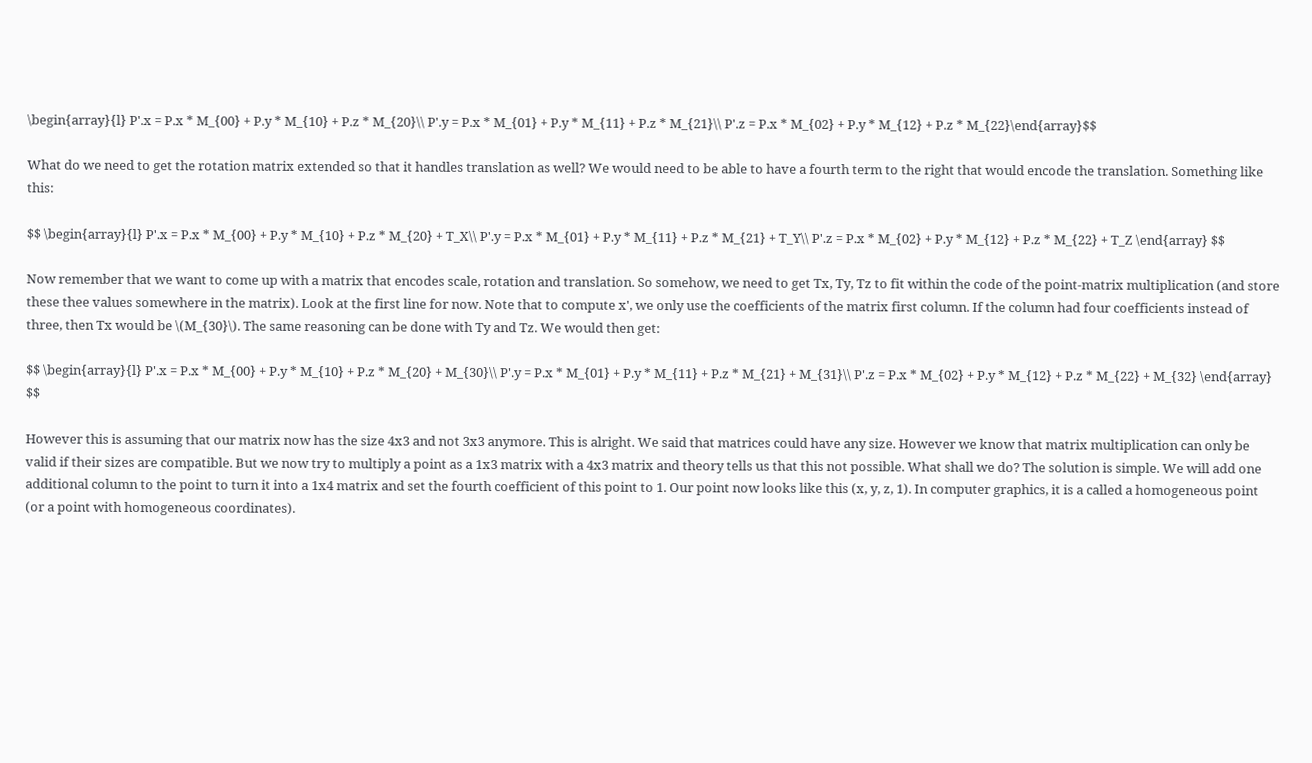\begin{array}{l} P'.x = P.x * M_{00} + P.y * M_{10} + P.z * M_{20}\\ P'.y = P.x * M_{01} + P.y * M_{11} + P.z * M_{21}\\ P'.z = P.x * M_{02} + P.y * M_{12} + P.z * M_{22}\end{array}$$

What do we need to get the rotation matrix extended so that it handles translation as well? We would need to be able to have a fourth term to the right that would encode the translation. Something like this:

$$ \begin{array}{l} P'.x = P.x * M_{00} + P.y * M_{10} + P.z * M_{20} + T_X\\ P'.y = P.x * M_{01} + P.y * M_{11} + P.z * M_{21} + T_Y\\ P'.z = P.x * M_{02} + P.y * M_{12} + P.z * M_{22} + T_Z \end{array} $$

Now remember that we want to come up with a matrix that encodes scale, rotation and translation. So somehow, we need to get Tx, Ty, Tz to fit within the code of the point-matrix multiplication (and store these thee values somewhere in the matrix). Look at the first line for now. Note that to compute x', we only use the coefficients of the matrix first column. If the column had four coefficients instead of three, then Tx would be \(M_{30}\). The same reasoning can be done with Ty and Tz. We would then get:

$$ \begin{array}{l} P'.x = P.x * M_{00} + P.y * M_{10} + P.z * M_{20} + M_{30}\\ P'.y = P.x * M_{01} + P.y * M_{11} + P.z * M_{21} + M_{31}\\ P'.z = P.x * M_{02} + P.y * M_{12} + P.z * M_{22} + M_{32} \end{array} $$

However this is assuming that our matrix now has the size 4x3 and not 3x3 anymore. This is alright. We said that matrices could have any size. However we know that matrix multiplication can only be valid if their sizes are compatible. But we now try to multiply a point as a 1x3 matrix with a 4x3 matrix and theory tells us that this not possible. What shall we do? The solution is simple. We will add one additional column to the point to turn it into a 1x4 matrix and set the fourth coefficient of this point to 1. Our point now looks like this (x, y, z, 1). In computer graphics, it is a called a homogeneous point (or a point with homogeneous coordinates).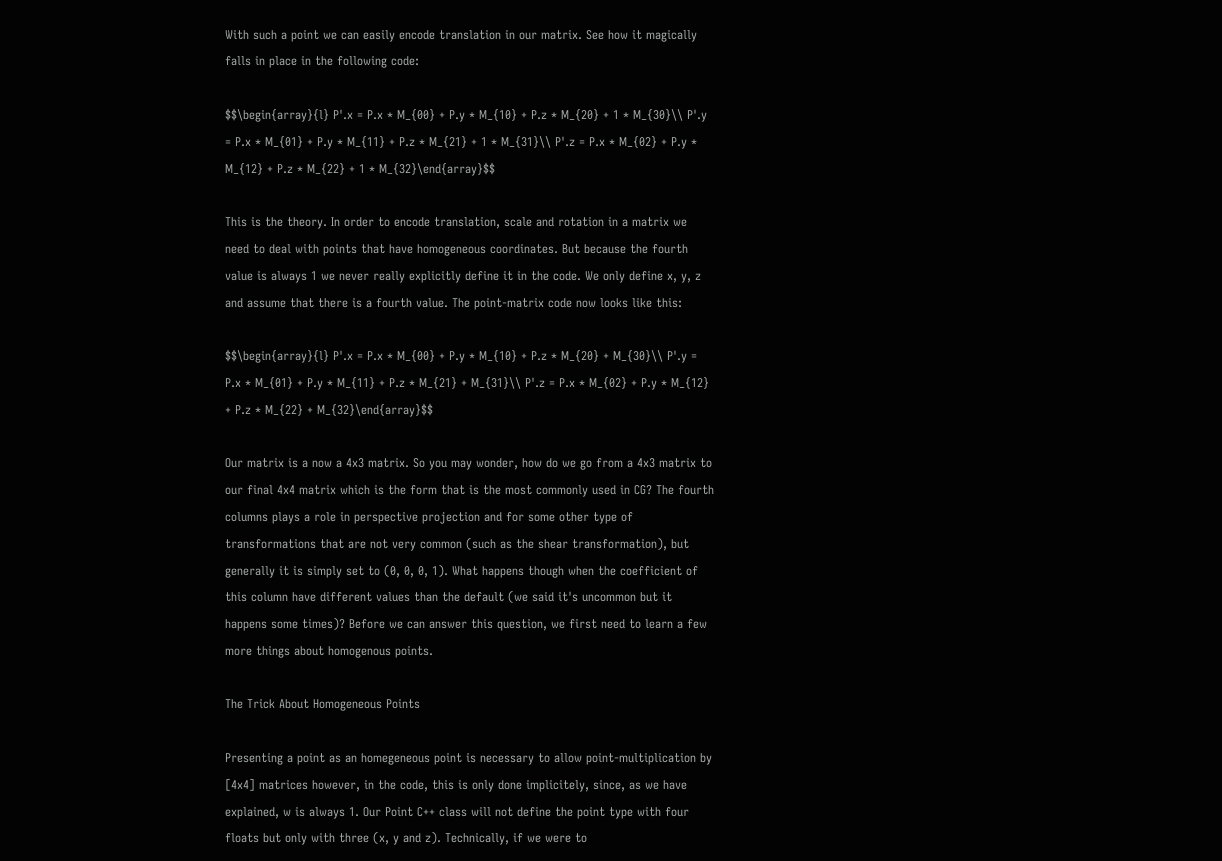With such a point we can easily encode translation in our matrix. See how it magically falls in place in the following code:

$$\begin{array}{l} P'.x = P.x * M_{00} + P.y * M_{10} + P.z * M_{20} + 1 * M_{30}\\ P'.y = P.x * M_{01} + P.y * M_{11} + P.z * M_{21} + 1 * M_{31}\\ P'.z = P.x * M_{02} + P.y * M_{12} + P.z * M_{22} + 1 * M_{32}\end{array}$$

This is the theory. In order to encode translation, scale and rotation in a matrix we need to deal with points that have homogeneous coordinates. But because the fourth value is always 1 we never really explicitly define it in the code. We only define x, y, z and assume that there is a fourth value. The point-matrix code now looks like this:

$$\begin{array}{l} P'.x = P.x * M_{00} + P.y * M_{10} + P.z * M_{20} + M_{30}\\ P'.y = P.x * M_{01} + P.y * M_{11} + P.z * M_{21} + M_{31}\\ P'.z = P.x * M_{02} + P.y * M_{12} + P.z * M_{22} + M_{32}\end{array}$$

Our matrix is a now a 4x3 matrix. So you may wonder, how do we go from a 4x3 matrix to our final 4x4 matrix which is the form that is the most commonly used in CG? The fourth columns plays a role in perspective projection and for some other type of transformations that are not very common (such as the shear transformation), but generally it is simply set to (0, 0, 0, 1). What happens though when the coefficient of this column have different values than the default (we said it's uncommon but it happens some times)? Before we can answer this question, we first need to learn a few more things about homogenous points.

The Trick About Homogeneous Points

Presenting a point as an homegeneous point is necessary to allow point-multiplication by [4x4] matrices however, in the code, this is only done implicitely, since, as we have explained, w is always 1. Our Point C++ class will not define the point type with four floats but only with three (x, y and z). Technically, if we were to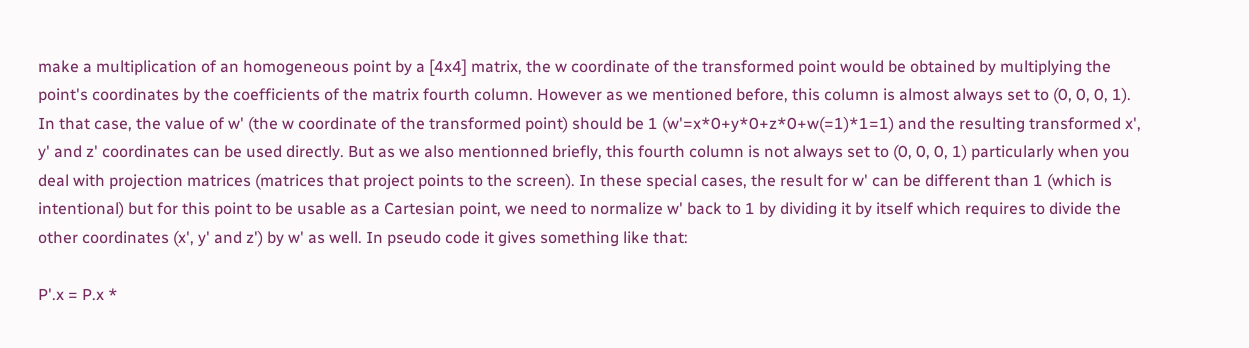make a multiplication of an homogeneous point by a [4x4] matrix, the w coordinate of the transformed point would be obtained by multiplying the point's coordinates by the coefficients of the matrix fourth column. However as we mentioned before, this column is almost always set to (0, 0, 0, 1). In that case, the value of w' (the w coordinate of the transformed point) should be 1 (w'=x*0+y*0+z*0+w(=1)*1=1) and the resulting transformed x', y' and z' coordinates can be used directly. But as we also mentionned briefly, this fourth column is not always set to (0, 0, 0, 1) particularly when you deal with projection matrices (matrices that project points to the screen). In these special cases, the result for w' can be different than 1 (which is intentional) but for this point to be usable as a Cartesian point, we need to normalize w' back to 1 by dividing it by itself which requires to divide the other coordinates (x', y' and z') by w' as well. In pseudo code it gives something like that:

P'.x = P.x *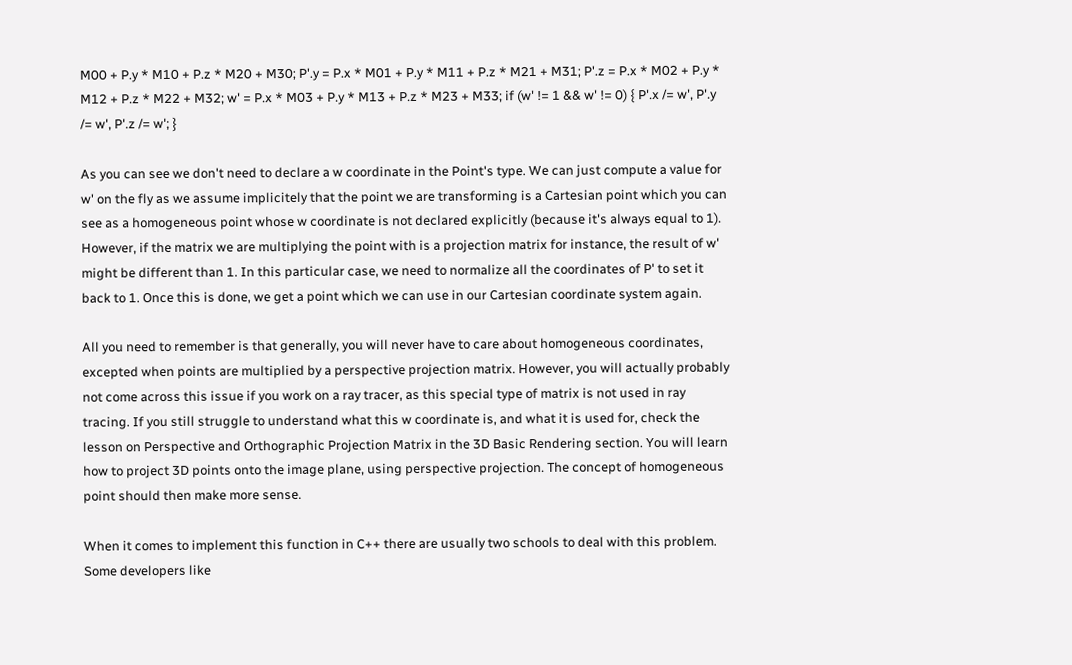M00 + P.y * M10 + P.z * M20 + M30; P'.y = P.x * M01 + P.y * M11 + P.z * M21 + M31; P'.z = P.x * M02 + P.y * M12 + P.z * M22 + M32; w' = P.x * M03 + P.y * M13 + P.z * M23 + M33; if (w' != 1 && w' != 0) { P'.x /= w', P'.y /= w', P'.z /= w'; }

As you can see we don't need to declare a w coordinate in the Point's type. We can just compute a value for w' on the fly as we assume implicitely that the point we are transforming is a Cartesian point which you can see as a homogeneous point whose w coordinate is not declared explicitly (because it's always equal to 1). However, if the matrix we are multiplying the point with is a projection matrix for instance, the result of w' might be different than 1. In this particular case, we need to normalize all the coordinates of P' to set it back to 1. Once this is done, we get a point which we can use in our Cartesian coordinate system again.

All you need to remember is that generally, you will never have to care about homogeneous coordinates, excepted when points are multiplied by a perspective projection matrix. However, you will actually probably not come across this issue if you work on a ray tracer, as this special type of matrix is not used in ray tracing. If you still struggle to understand what this w coordinate is, and what it is used for, check the lesson on Perspective and Orthographic Projection Matrix in the 3D Basic Rendering section. You will learn how to project 3D points onto the image plane, using perspective projection. The concept of homogeneous point should then make more sense.

When it comes to implement this function in C++ there are usually two schools to deal with this problem. Some developers like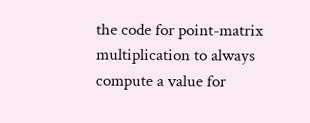the code for point-matrix multiplication to always compute a value for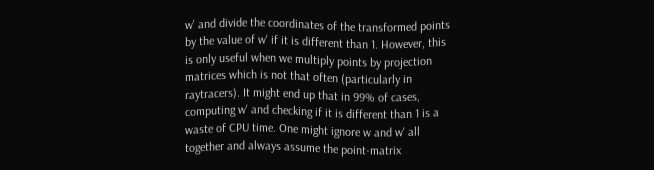w' and divide the coordinates of the transformed points by the value of w' if it is different than 1. However, this is only useful when we multiply points by projection matrices which is not that often (particularly in raytracers). It might end up that in 99% of cases, computing w' and checking if it is different than 1 is a waste of CPU time. One might ignore w and w' all together and always assume the point-matrix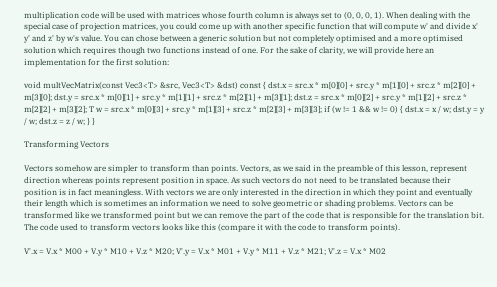multiplication code will be used with matrices whose fourth column is always set to (0, 0, 0, 1). When dealing with the special case of projection matrices, you could come up with another specific function that will compute w' and divide x' y' and z' by w's value. You can chose between a generic solution but not completely optimised and a more optimised solution which requires though two functions instead of one. For the sake of clarity, we will provide here an implementation for the first solution:

void multVecMatrix(const Vec3<T> &src, Vec3<T> &dst) const { dst.x = src.x * m[0][0] + src.y * m[1][0] + src.z * m[2][0] + m[3][0]; dst.y = src.x * m[0][1] + src.y * m[1][1] + src.z * m[2][1] + m[3][1]; dst.z = src.x * m[0][2] + src.y * m[1][2] + src.z * m[2][2] + m[3][2]; T w = src.x * m[0][3] + src.y * m[1][3] + src.z * m[2][3] + m[3][3]; if (w != 1 && w != 0) { dst.x = x / w; dst.y = y / w; dst.z = z / w; } }

Transforming Vectors

Vectors somehow are simpler to transform than points. Vectors, as we said in the preamble of this lesson, represent direction whereas points represent position in space. As such vectors do not need to be translated because their position is in fact meaningless. With vectors we are only interested in the direction in which they point and eventually their length which is sometimes an information we need to solve geometric or shading problems. Vectors can be transformed like we transformed point but we can remove the part of the code that is responsible for the translation bit. The code used to transform vectors looks like this (compare it with the code to transform points).

V'.x = V.x * M00 + V.y * M10 + V.z * M20; V'.y = V.x * M01 + V.y * M11 + V.z * M21; V'.z = V.x * M02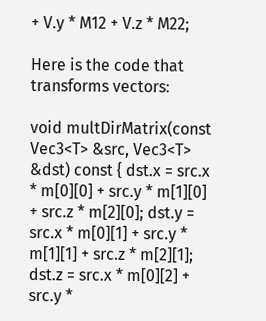+ V.y * M12 + V.z * M22;

Here is the code that transforms vectors:

void multDirMatrix(const Vec3<T> &src, Vec3<T> &dst) const { dst.x = src.x * m[0][0] + src.y * m[1][0] + src.z * m[2][0]; dst.y = src.x * m[0][1] + src.y * m[1][1] + src.z * m[2][1]; dst.z = src.x * m[0][2] + src.y *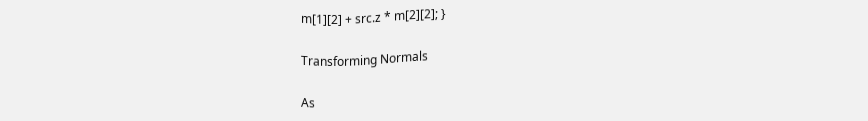m[1][2] + src.z * m[2][2]; }

Transforming Normals

As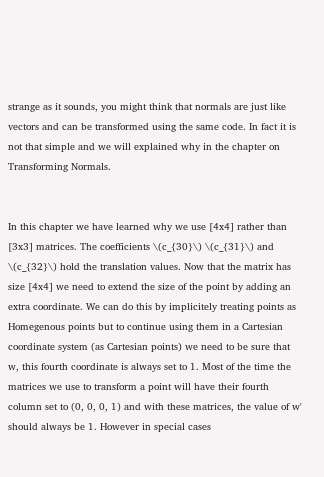strange as it sounds, you might think that normals are just like vectors and can be transformed using the same code. In fact it is not that simple and we will explained why in the chapter on Transforming Normals.


In this chapter we have learned why we use [4x4] rather than [3x3] matrices. The coefficients \(c_{30}\) \(c_{31}\) and \(c_{32}\) hold the translation values. Now that the matrix has size [4x4] we need to extend the size of the point by adding an extra coordinate. We can do this by implicitely treating points as Homegenous points but to continue using them in a Cartesian coordinate system (as Cartesian points) we need to be sure that w, this fourth coordinate is always set to 1. Most of the time the matrices we use to transform a point will have their fourth column set to (0, 0, 0, 1) and with these matrices, the value of w' should always be 1. However in special cases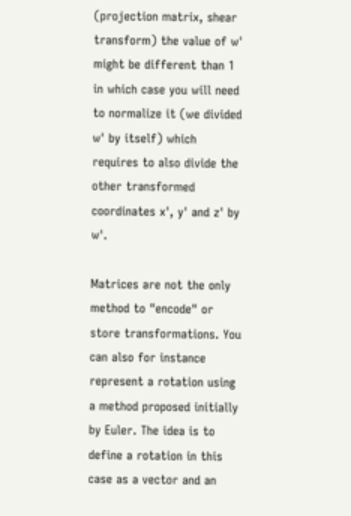(projection matrix, shear transform) the value of w' might be different than 1 in which case you will need to normalize it (we divided w' by itself) which requires to also divide the other transformed coordinates x', y' and z' by w'.

Matrices are not the only method to "encode" or store transformations. You can also for instance represent a rotation using a method proposed initially by Euler. The idea is to define a rotation in this case as a vector and an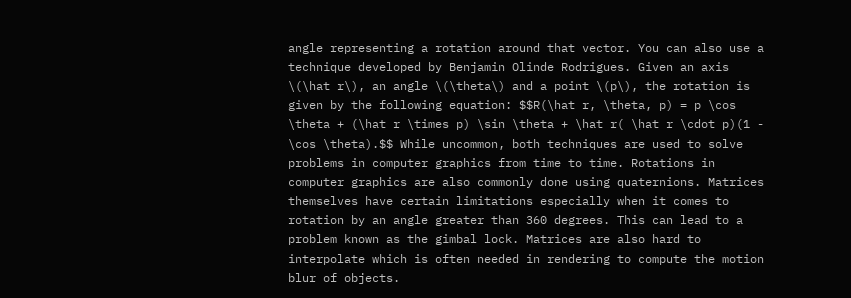angle representing a rotation around that vector. You can also use a technique developed by Benjamin Olinde Rodrigues. Given an axis \(\hat r\), an angle \(\theta\) and a point \(p\), the rotation is given by the following equation: $$R(\hat r, \theta, p) = p \cos \theta + (\hat r \times p) \sin \theta + \hat r( \hat r \cdot p)(1 - \cos \theta).$$ While uncommon, both techniques are used to solve problems in computer graphics from time to time. Rotations in computer graphics are also commonly done using quaternions. Matrices themselves have certain limitations especially when it comes to rotation by an angle greater than 360 degrees. This can lead to a problem known as the gimbal lock. Matrices are also hard to interpolate which is often needed in rendering to compute the motion blur of objects.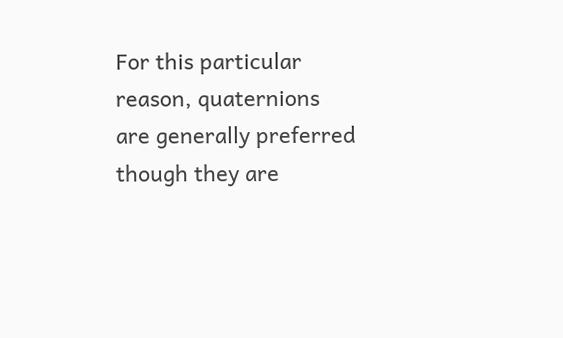For this particular reason, quaternions are generally preferred though they are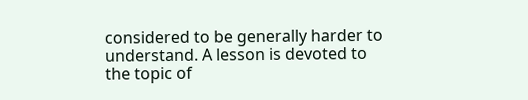considered to be generally harder to understand. A lesson is devoted to the topic of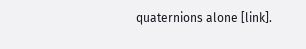quaternions alone [link].